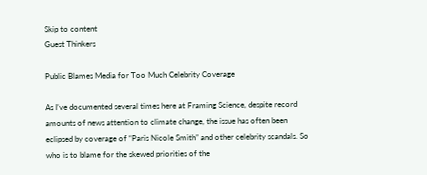Skip to content
Guest Thinkers

Public Blames Media for Too Much Celebrity Coverage

As I’ve documented several times here at Framing Science, despite record amounts of news attention to climate change, the issue has often been eclipsed by coverage of “Paris Nicole Smith” and other celebrity scandals. So who is to blame for the skewed priorities of the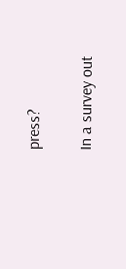press?

In a survey out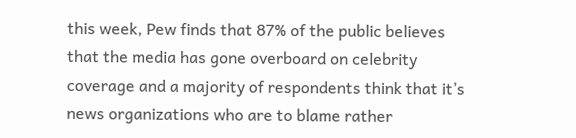this week, Pew finds that 87% of the public believes that the media has gone overboard on celebrity coverage and a majority of respondents think that it’s news organizations who are to blame rather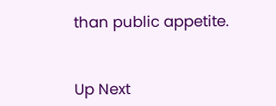than public appetite.


Up Next